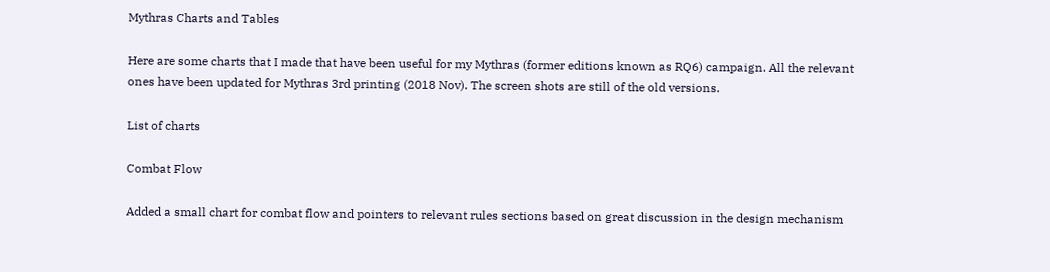Mythras Charts and Tables

Here are some charts that I made that have been useful for my Mythras (former editions known as RQ6) campaign. All the relevant ones have been updated for Mythras 3rd printing (2018 Nov). The screen shots are still of the old versions.

List of charts

Combat Flow

Added a small chart for combat flow and pointers to relevant rules sections based on great discussion in the design mechanism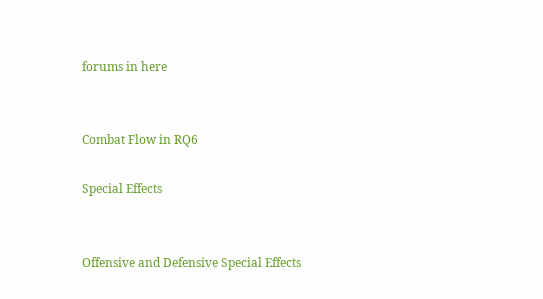forums in here


Combat Flow in RQ6

Special Effects


Offensive and Defensive Special Effects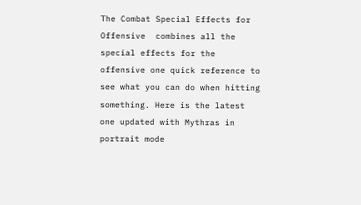The Combat Special Effects for Offensive  combines all the special effects for the offensive one quick reference to see what you can do when hitting something. Here is the latest one updated with Mythras in portrait mode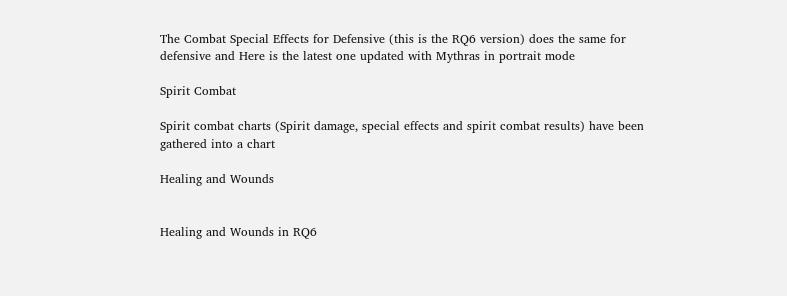The Combat Special Effects for Defensive (this is the RQ6 version) does the same for defensive and Here is the latest one updated with Mythras in portrait mode

Spirit Combat

Spirit combat charts (Spirit damage, special effects and spirit combat results) have been gathered into a chart

Healing and Wounds


Healing and Wounds in RQ6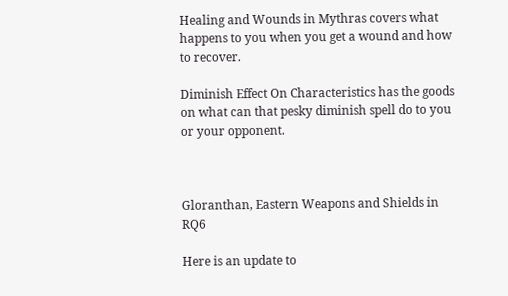Healing and Wounds in Mythras covers what happens to you when you get a wound and how to recover.

Diminish Effect On Characteristics has the goods on what can that pesky diminish spell do to you or your opponent.



Gloranthan, Eastern Weapons and Shields in RQ6

Here is an update to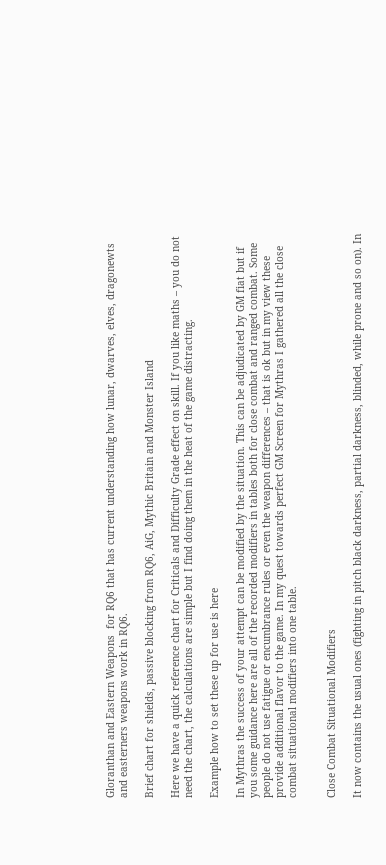Gloranthan and Eastern Weapons  for RQ6 that has current understanding how lunar, dwarves, elves, dragonewts and easterners weapons work in RQ6.

Brief chart for shields, passive blocking from RQ6, AiG, Mythic Britain and Monster Island

Here we have a quick reference chart for Criticals and Difficulty Grade effect on skill. If you like maths – you do not need the chart, the calculations are simple but I find doing them in the heat of the game distracting.

Example how to set these up for use is here

In Mythras the success of your attempt can be modified by the situation. This can be adjudicated by GM fiat but if you some guidance here are all of the recorded modifiers in tables both for close combat and ranged combat. Some people do not use fatigue or encumbrance rules or even the weapon differences – that is ok but in my view these provide additional flavor to the game. In my quest towards perfect GM Screen for Mythras I gathered all the close combat situational modifiers into one table.


Close Combat Situational Modifiers

It now contains the usual ones (fighting in pitch black darkness, partial darkness, blinded, while prone and so on). In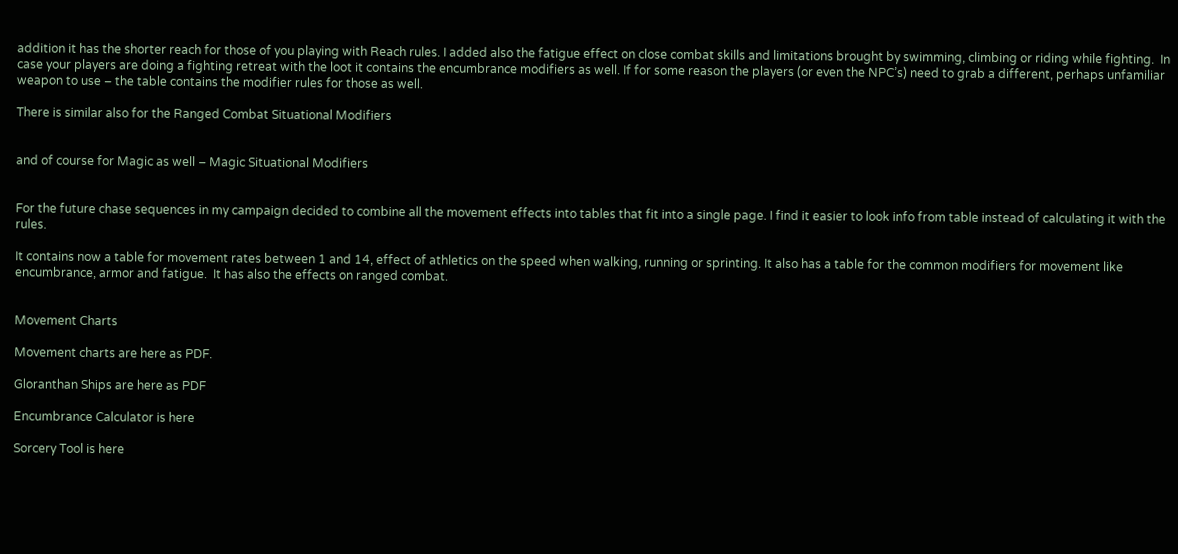addition it has the shorter reach for those of you playing with Reach rules. I added also the fatigue effect on close combat skills and limitations brought by swimming, climbing or riding while fighting.  In case your players are doing a fighting retreat with the loot it contains the encumbrance modifiers as well. If for some reason the players (or even the NPC’s) need to grab a different, perhaps unfamiliar weapon to use – the table contains the modifier rules for those as well.

There is similar also for the Ranged Combat Situational Modifiers


and of course for Magic as well – Magic Situational Modifiers


For the future chase sequences in my campaign decided to combine all the movement effects into tables that fit into a single page. I find it easier to look info from table instead of calculating it with the rules.

It contains now a table for movement rates between 1 and 14, effect of athletics on the speed when walking, running or sprinting. It also has a table for the common modifiers for movement like encumbrance, armor and fatigue.  It has also the effects on ranged combat.


Movement Charts

Movement charts are here as PDF.

Gloranthan Ships are here as PDF

Encumbrance Calculator is here

Sorcery Tool is here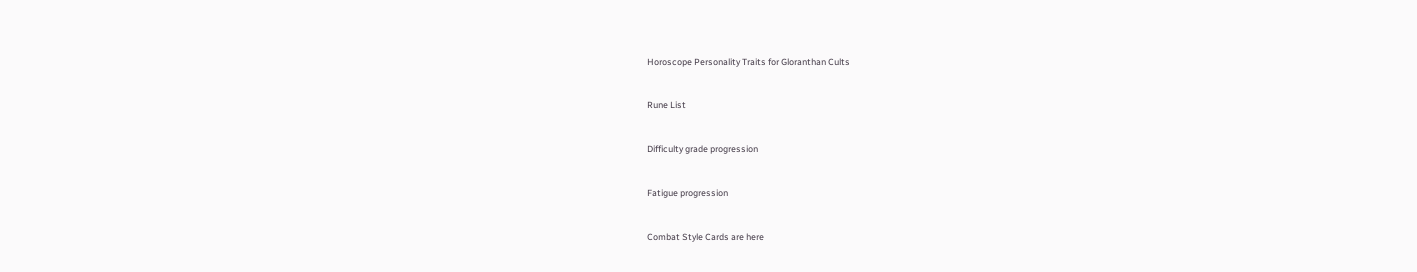Horoscope Personality Traits for Gloranthan Cults


Rune List


Difficulty grade progression


Fatigue progression


Combat Style Cards are here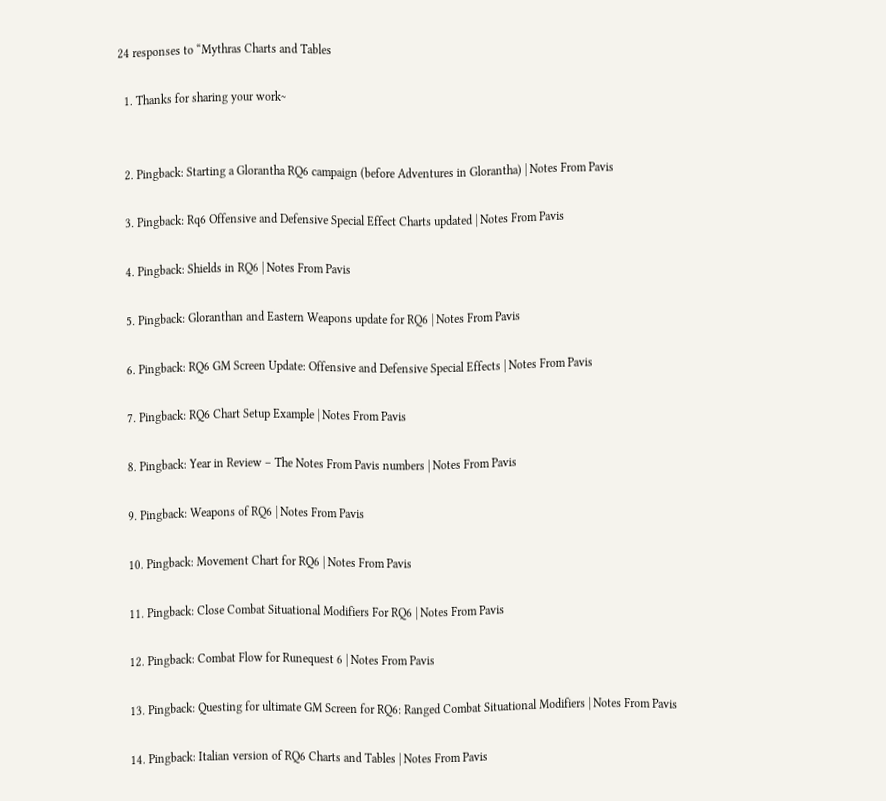24 responses to “Mythras Charts and Tables

  1. Thanks for sharing your work~


  2. Pingback: Starting a Glorantha RQ6 campaign (before Adventures in Glorantha) | Notes From Pavis

  3. Pingback: Rq6 Offensive and Defensive Special Effect Charts updated | Notes From Pavis

  4. Pingback: Shields in RQ6 | Notes From Pavis

  5. Pingback: Gloranthan and Eastern Weapons update for RQ6 | Notes From Pavis

  6. Pingback: RQ6 GM Screen Update: Offensive and Defensive Special Effects | Notes From Pavis

  7. Pingback: RQ6 Chart Setup Example | Notes From Pavis

  8. Pingback: Year in Review – The Notes From Pavis numbers | Notes From Pavis

  9. Pingback: Weapons of RQ6 | Notes From Pavis

  10. Pingback: Movement Chart for RQ6 | Notes From Pavis

  11. Pingback: Close Combat Situational Modifiers For RQ6 | Notes From Pavis

  12. Pingback: Combat Flow for Runequest 6 | Notes From Pavis

  13. Pingback: Questing for ultimate GM Screen for RQ6: Ranged Combat Situational Modifiers | Notes From Pavis

  14. Pingback: Italian version of RQ6 Charts and Tables | Notes From Pavis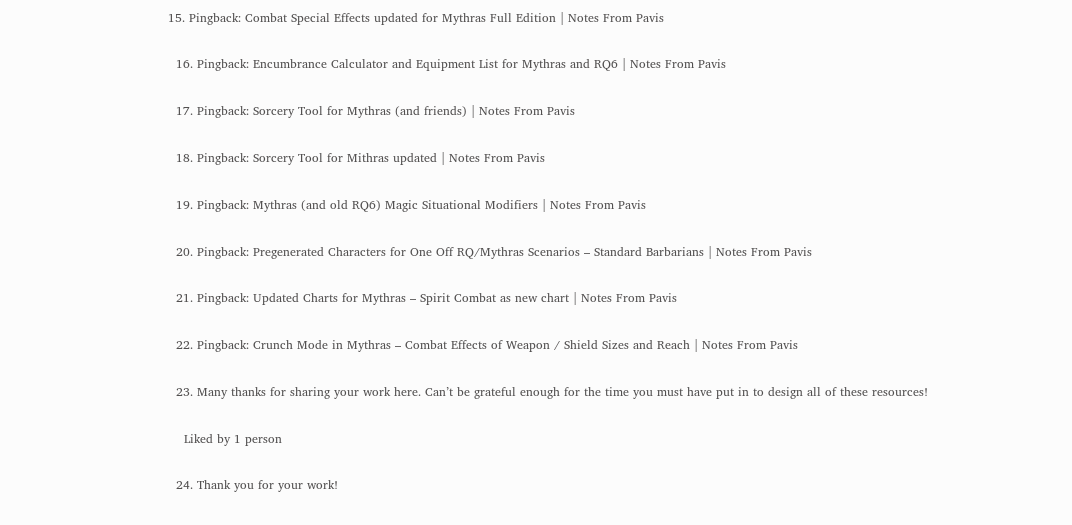15. Pingback: Combat Special Effects updated for Mythras Full Edition | Notes From Pavis

  16. Pingback: Encumbrance Calculator and Equipment List for Mythras and RQ6 | Notes From Pavis

  17. Pingback: Sorcery Tool for Mythras (and friends) | Notes From Pavis

  18. Pingback: Sorcery Tool for Mithras updated | Notes From Pavis

  19. Pingback: Mythras (and old RQ6) Magic Situational Modifiers | Notes From Pavis

  20. Pingback: Pregenerated Characters for One Off RQ/Mythras Scenarios – Standard Barbarians | Notes From Pavis

  21. Pingback: Updated Charts for Mythras – Spirit Combat as new chart | Notes From Pavis

  22. Pingback: Crunch Mode in Mythras – Combat Effects of Weapon / Shield Sizes and Reach | Notes From Pavis

  23. Many thanks for sharing your work here. Can’t be grateful enough for the time you must have put in to design all of these resources!

    Liked by 1 person

  24. Thank you for your work!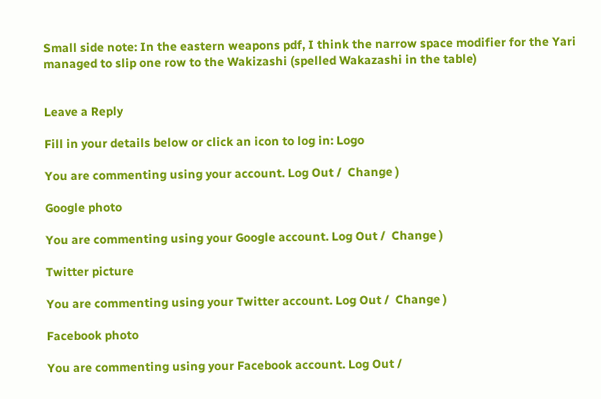Small side note: In the eastern weapons pdf, I think the narrow space modifier for the Yari managed to slip one row to the Wakizashi (spelled Wakazashi in the table)


Leave a Reply

Fill in your details below or click an icon to log in: Logo

You are commenting using your account. Log Out /  Change )

Google photo

You are commenting using your Google account. Log Out /  Change )

Twitter picture

You are commenting using your Twitter account. Log Out /  Change )

Facebook photo

You are commenting using your Facebook account. Log Out /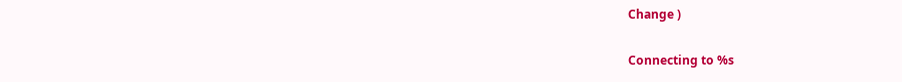Change )

Connecting to %s